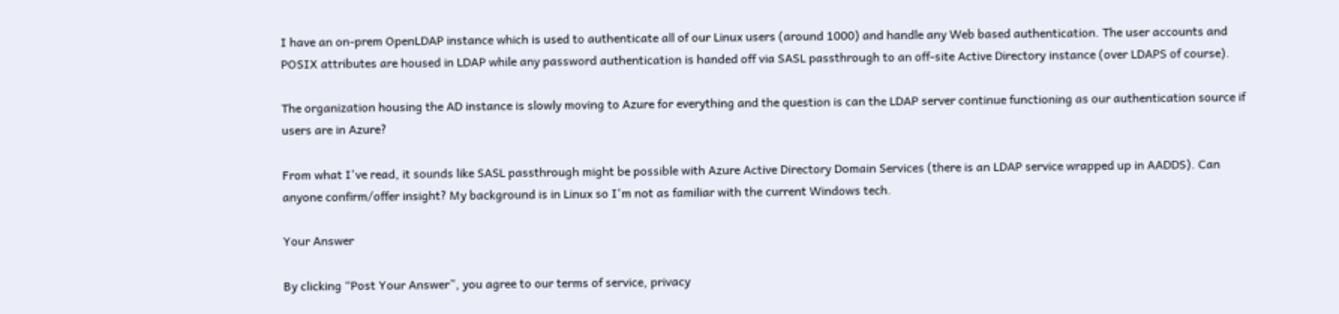I have an on-prem OpenLDAP instance which is used to authenticate all of our Linux users (around 1000) and handle any Web based authentication. The user accounts and POSIX attributes are housed in LDAP while any password authentication is handed off via SASL passthrough to an off-site Active Directory instance (over LDAPS of course).

The organization housing the AD instance is slowly moving to Azure for everything and the question is can the LDAP server continue functioning as our authentication source if users are in Azure?

From what I've read, it sounds like SASL passthrough might be possible with Azure Active Directory Domain Services (there is an LDAP service wrapped up in AADDS). Can anyone confirm/offer insight? My background is in Linux so I'm not as familiar with the current Windows tech.

Your Answer

By clicking “Post Your Answer”, you agree to our terms of service, privacy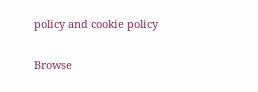policy and cookie policy

Browse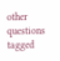other questions tagged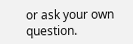or ask your own question.